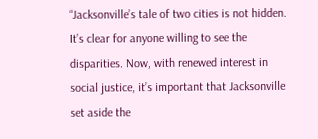“Jacksonville’s tale of two cities is not hidden. It’s clear for anyone willing to see the disparities. Now, with renewed interest in social justice, it’s important that Jacksonville set aside the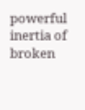powerful inertia of broken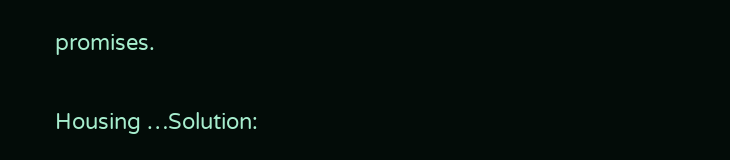promises.

Housing …Solution: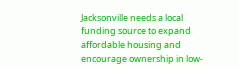Jacksonville needs a local funding source to expand affordable housing and encourage ownership in low-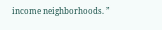income neighborhoods. ”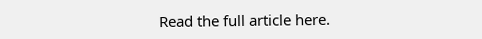Read the full article here.